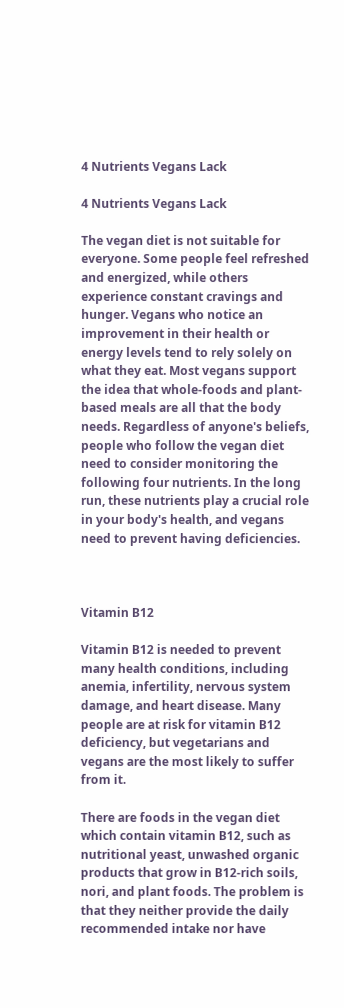4 Nutrients Vegans Lack

4 Nutrients Vegans Lack

The vegan diet is not suitable for everyone. Some people feel refreshed and energized, while others experience constant cravings and hunger. Vegans who notice an improvement in their health or energy levels tend to rely solely on what they eat. Most vegans support the idea that whole-foods and plant-based meals are all that the body needs. Regardless of anyone's beliefs, people who follow the vegan diet need to consider monitoring the following four nutrients. In the long run, these nutrients play a crucial role in your body's health, and vegans need to prevent having deficiencies.



Vitamin B12

Vitamin B12 is needed to prevent many health conditions, including anemia, infertility, nervous system damage, and heart disease. Many people are at risk for vitamin B12 deficiency, but vegetarians and vegans are the most likely to suffer from it.

There are foods in the vegan diet which contain vitamin B12, such as nutritional yeast, unwashed organic products that grow in B12-rich soils, nori, and plant foods. The problem is that they neither provide the daily recommended intake nor have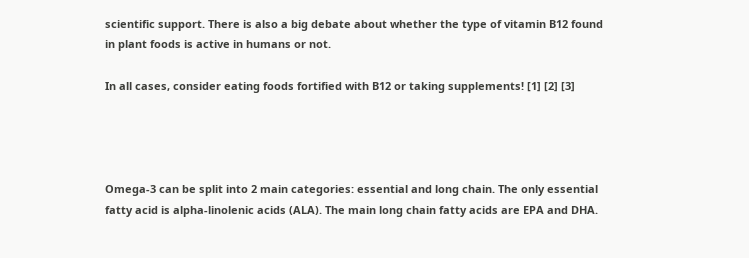scientific support. There is also a big debate about whether the type of vitamin B12 found in plant foods is active in humans or not.

In all cases, consider eating foods fortified with B12 or taking supplements! [1] [2] [3]




Omega-3 can be split into 2 main categories: essential and long chain. The only essential fatty acid is alpha-linolenic acids (ALA). The main long chain fatty acids are EPA and DHA.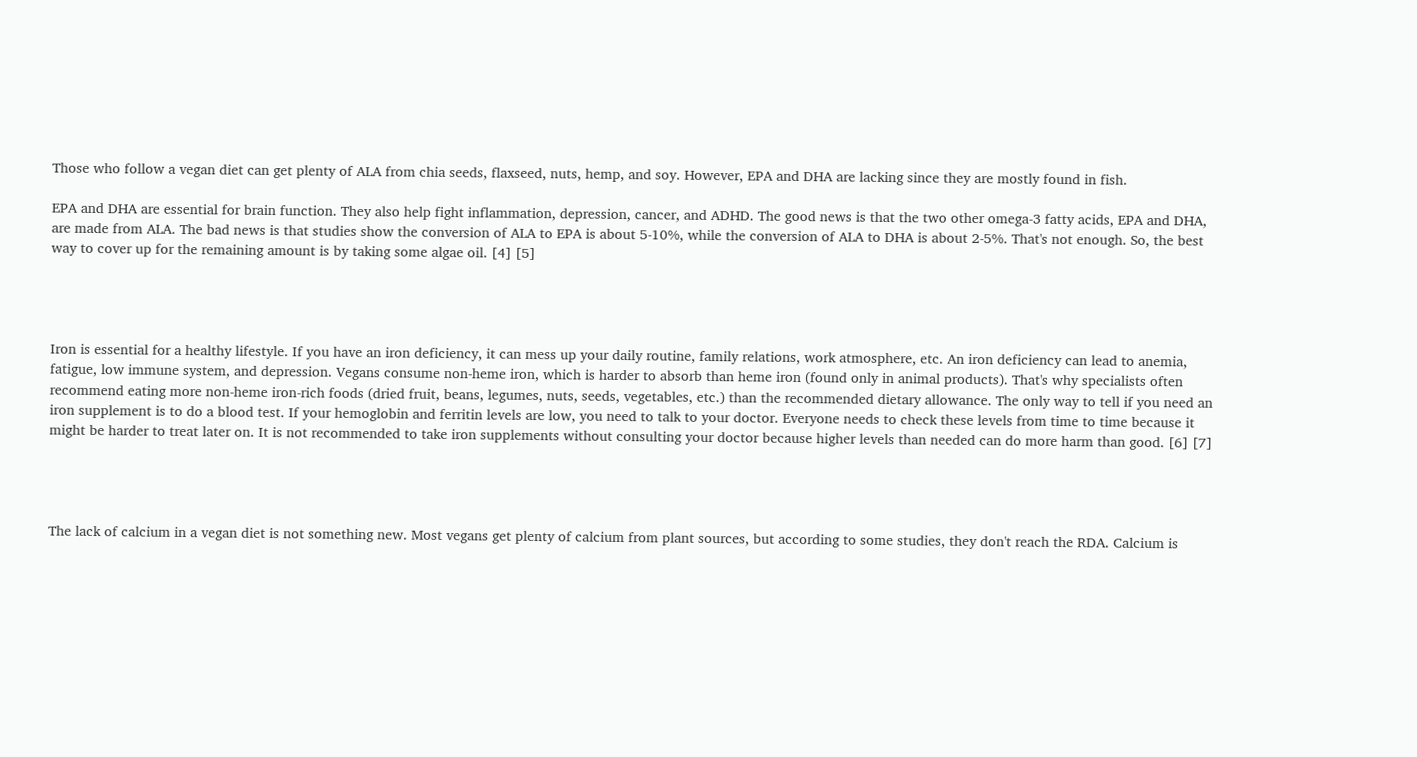Those who follow a vegan diet can get plenty of ALA from chia seeds, flaxseed, nuts, hemp, and soy. However, EPA and DHA are lacking since they are mostly found in fish.

EPA and DHA are essential for brain function. They also help fight inflammation, depression, cancer, and ADHD. The good news is that the two other omega-3 fatty acids, EPA and DHA, are made from ALA. The bad news is that studies show the conversion of ALA to EPA is about 5-10%, while the conversion of ALA to DHA is about 2-5%. That's not enough. So, the best way to cover up for the remaining amount is by taking some algae oil. [4] [5]




Iron is essential for a healthy lifestyle. If you have an iron deficiency, it can mess up your daily routine, family relations, work atmosphere, etc. An iron deficiency can lead to anemia, fatigue, low immune system, and depression. Vegans consume non-heme iron, which is harder to absorb than heme iron (found only in animal products). That's why specialists often recommend eating more non-heme iron-rich foods (dried fruit, beans, legumes, nuts, seeds, vegetables, etc.) than the recommended dietary allowance. The only way to tell if you need an iron supplement is to do a blood test. If your hemoglobin and ferritin levels are low, you need to talk to your doctor. Everyone needs to check these levels from time to time because it might be harder to treat later on. It is not recommended to take iron supplements without consulting your doctor because higher levels than needed can do more harm than good. [6] [7]




The lack of calcium in a vegan diet is not something new. Most vegans get plenty of calcium from plant sources, but according to some studies, they don't reach the RDA. Calcium is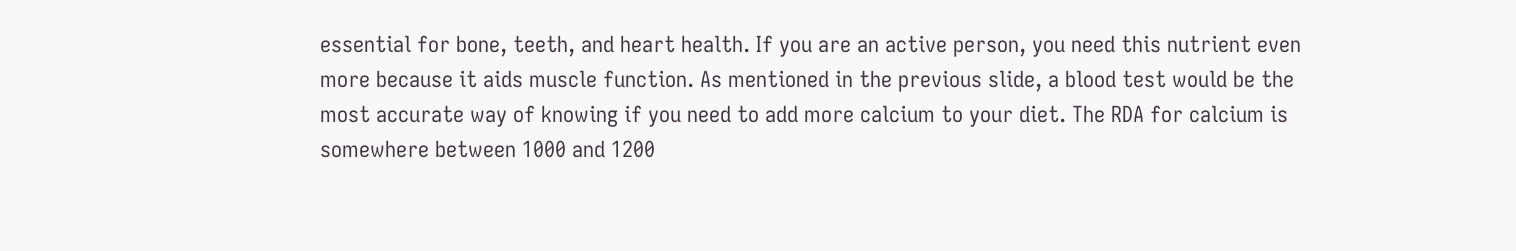essential for bone, teeth, and heart health. If you are an active person, you need this nutrient even more because it aids muscle function. As mentioned in the previous slide, a blood test would be the most accurate way of knowing if you need to add more calcium to your diet. The RDA for calcium is somewhere between 1000 and 1200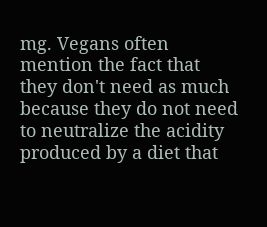mg. Vegans often mention the fact that they don't need as much because they do not need to neutralize the acidity produced by a diet that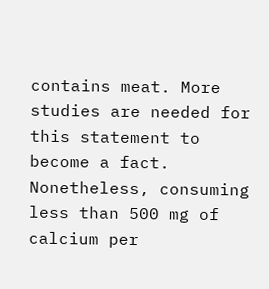contains meat. More studies are needed for this statement to become a fact. Nonetheless, consuming less than 500 mg of calcium per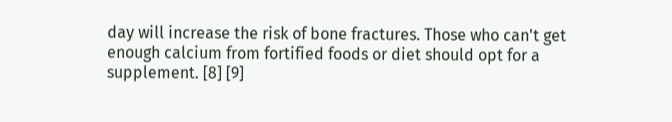day will increase the risk of bone fractures. Those who can't get enough calcium from fortified foods or diet should opt for a supplement. [8] [9]